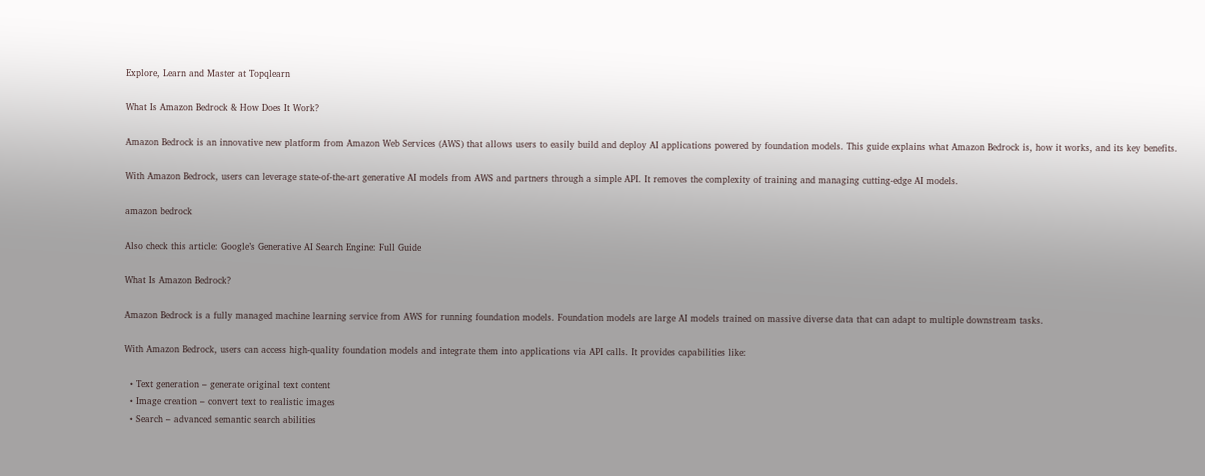Explore, Learn and Master at Topqlearn

What Is Amazon Bedrock & How Does It Work?

Amazon Bedrock is an innovative new platform from Amazon Web Services (AWS) that allows users to easily build and deploy AI applications powered by foundation models. This guide explains what Amazon Bedrock is, how it works, and its key benefits.

With Amazon Bedrock, users can leverage state-of-the-art generative AI models from AWS and partners through a simple API. It removes the complexity of training and managing cutting-edge AI models.

amazon bedrock

Also check this article: Google’s Generative AI Search Engine: Full Guide

What Is Amazon Bedrock?

Amazon Bedrock is a fully managed machine learning service from AWS for running foundation models. Foundation models are large AI models trained on massive diverse data that can adapt to multiple downstream tasks.

With Amazon Bedrock, users can access high-quality foundation models and integrate them into applications via API calls. It provides capabilities like:

  • Text generation – generate original text content
  • Image creation – convert text to realistic images
  • Search – advanced semantic search abilities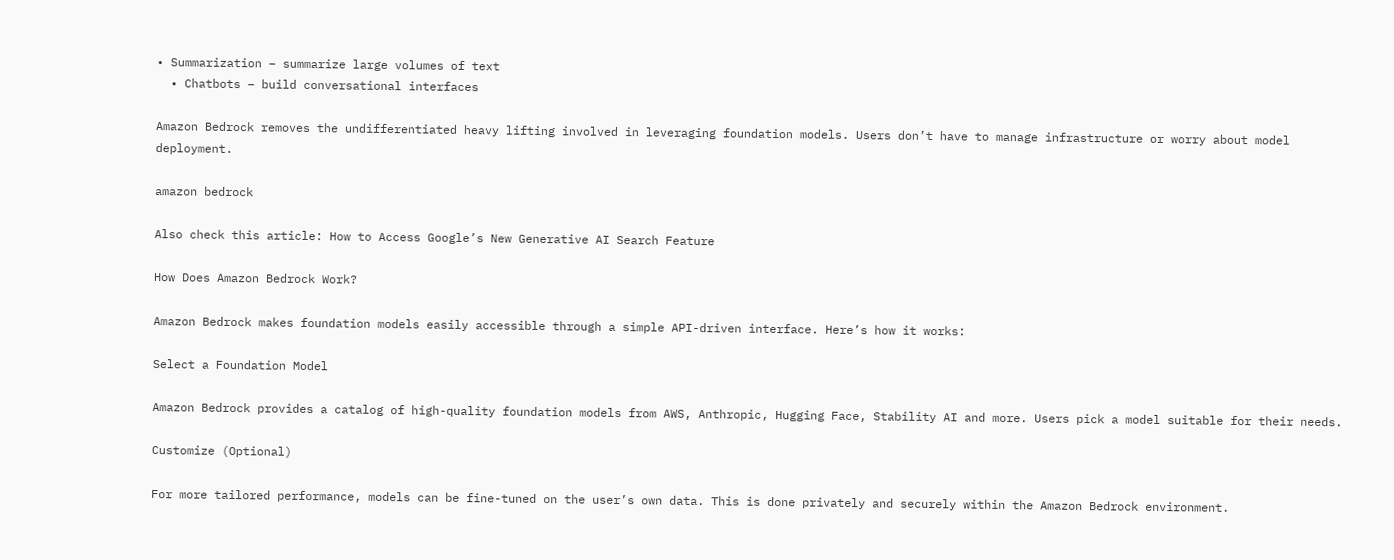• Summarization – summarize large volumes of text
  • Chatbots – build conversational interfaces

Amazon Bedrock removes the undifferentiated heavy lifting involved in leveraging foundation models. Users don’t have to manage infrastructure or worry about model deployment.

amazon bedrock

Also check this article: How to Access Google’s New Generative AI Search Feature

How Does Amazon Bedrock Work?

Amazon Bedrock makes foundation models easily accessible through a simple API-driven interface. Here’s how it works:

Select a Foundation Model

Amazon Bedrock provides a catalog of high-quality foundation models from AWS, Anthropic, Hugging Face, Stability AI and more. Users pick a model suitable for their needs.

Customize (Optional)

For more tailored performance, models can be fine-tuned on the user’s own data. This is done privately and securely within the Amazon Bedrock environment.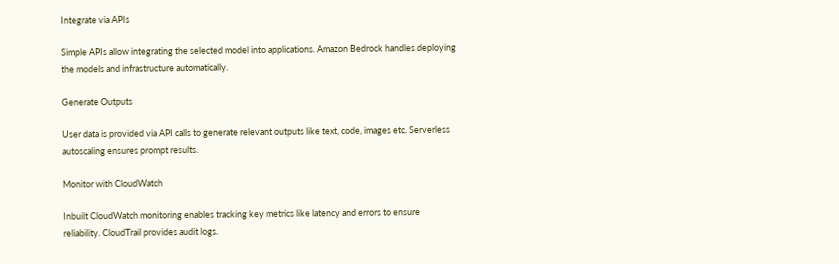Integrate via APIs

Simple APIs allow integrating the selected model into applications. Amazon Bedrock handles deploying the models and infrastructure automatically.

Generate Outputs

User data is provided via API calls to generate relevant outputs like text, code, images etc. Serverless autoscaling ensures prompt results.

Monitor with CloudWatch

Inbuilt CloudWatch monitoring enables tracking key metrics like latency and errors to ensure reliability. CloudTrail provides audit logs.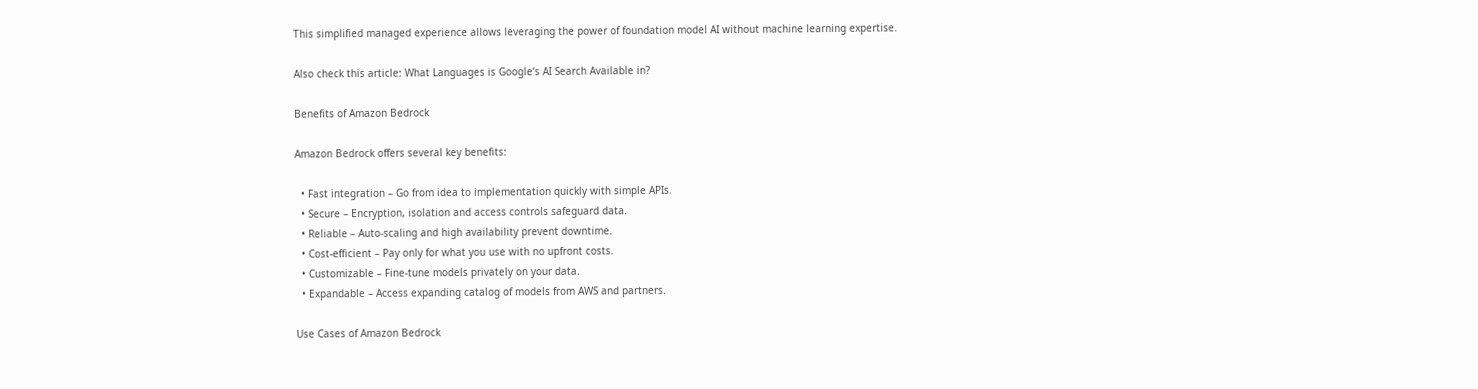This simplified managed experience allows leveraging the power of foundation model AI without machine learning expertise.

Also check this article: What Languages is Google’s AI Search Available in?

Benefits of Amazon Bedrock

Amazon Bedrock offers several key benefits:

  • Fast integration – Go from idea to implementation quickly with simple APIs.
  • Secure – Encryption, isolation and access controls safeguard data.
  • Reliable – Auto-scaling and high availability prevent downtime.
  • Cost-efficient – Pay only for what you use with no upfront costs.
  • Customizable – Fine-tune models privately on your data.
  • Expandable – Access expanding catalog of models from AWS and partners.

Use Cases of Amazon Bedrock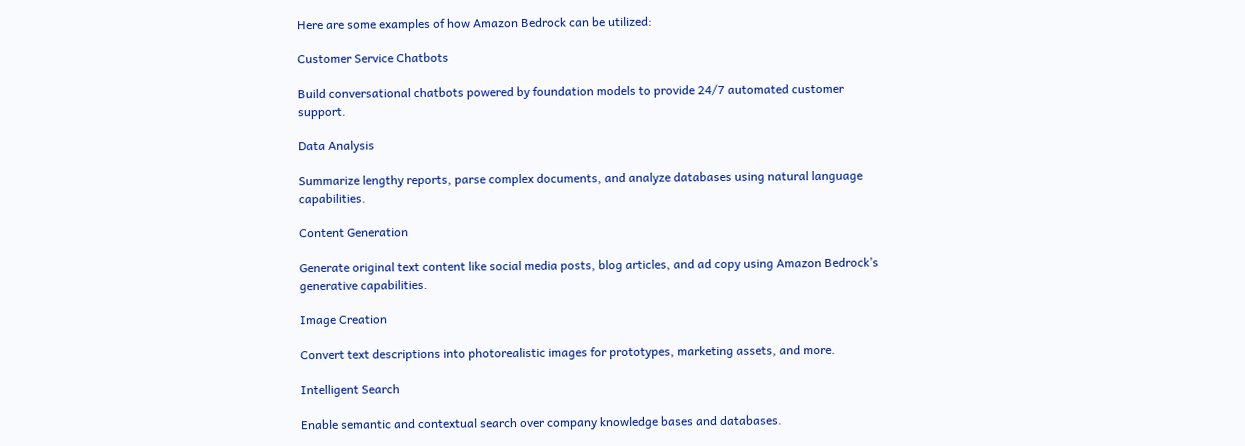Here are some examples of how Amazon Bedrock can be utilized:

Customer Service Chatbots

Build conversational chatbots powered by foundation models to provide 24/7 automated customer support.

Data Analysis

Summarize lengthy reports, parse complex documents, and analyze databases using natural language capabilities.

Content Generation

Generate original text content like social media posts, blog articles, and ad copy using Amazon Bedrock’s generative capabilities.

Image Creation

Convert text descriptions into photorealistic images for prototypes, marketing assets, and more.

Intelligent Search

Enable semantic and contextual search over company knowledge bases and databases.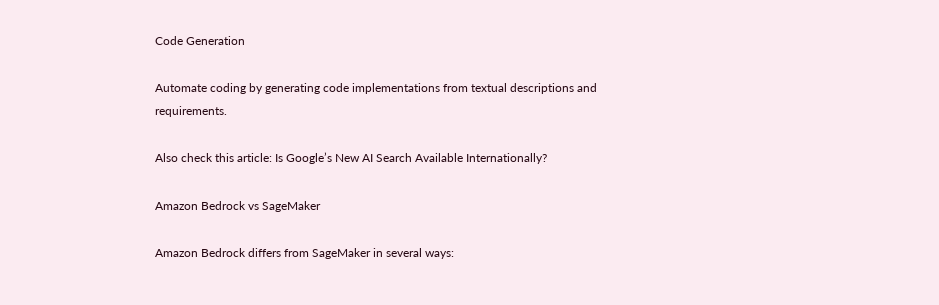Code Generation

Automate coding by generating code implementations from textual descriptions and requirements.

Also check this article: Is Google’s New AI Search Available Internationally?

Amazon Bedrock vs SageMaker

Amazon Bedrock differs from SageMaker in several ways: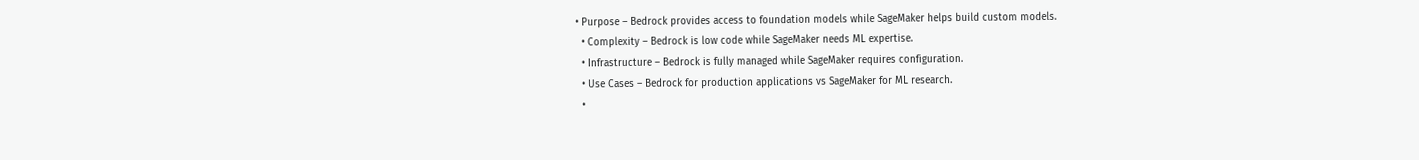• Purpose – Bedrock provides access to foundation models while SageMaker helps build custom models.
  • Complexity – Bedrock is low code while SageMaker needs ML expertise.
  • Infrastructure – Bedrock is fully managed while SageMaker requires configuration.
  • Use Cases – Bedrock for production applications vs SageMaker for ML research.
  •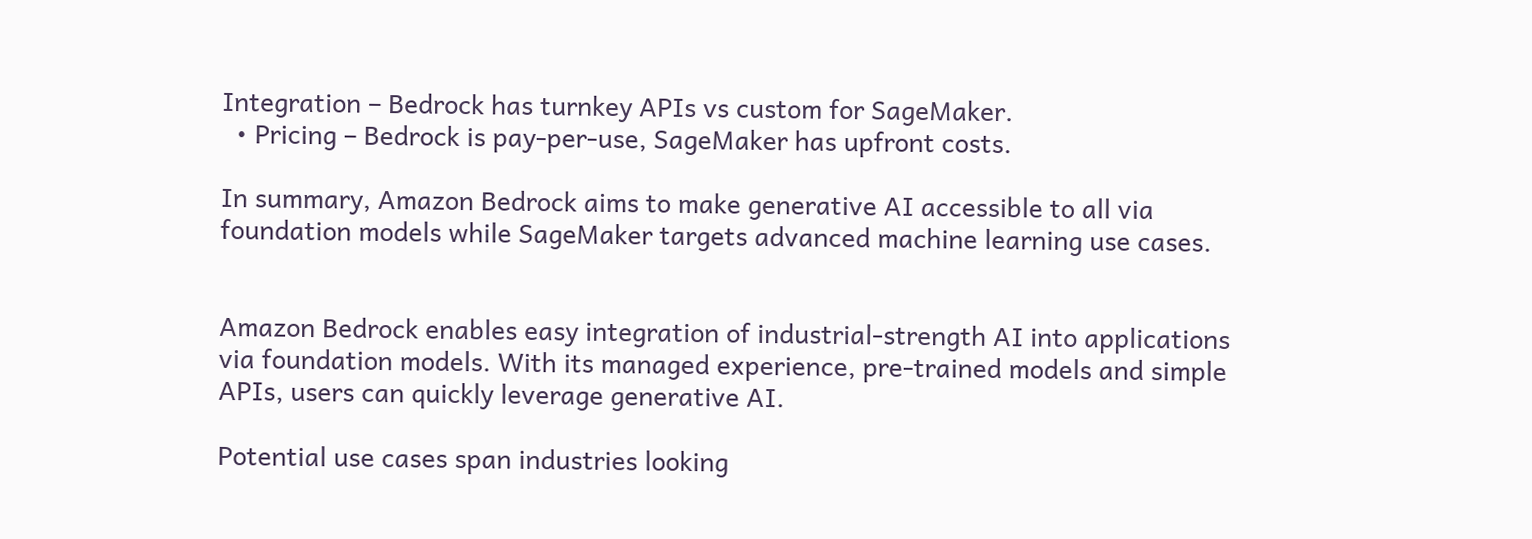Integration – Bedrock has turnkey APIs vs custom for SageMaker.
  • Pricing – Bedrock is pay-per-use, SageMaker has upfront costs.

In summary, Amazon Bedrock aims to make generative AI accessible to all via foundation models while SageMaker targets advanced machine learning use cases.


Amazon Bedrock enables easy integration of industrial-strength AI into applications via foundation models. With its managed experience, pre-trained models and simple APIs, users can quickly leverage generative AI.

Potential use cases span industries looking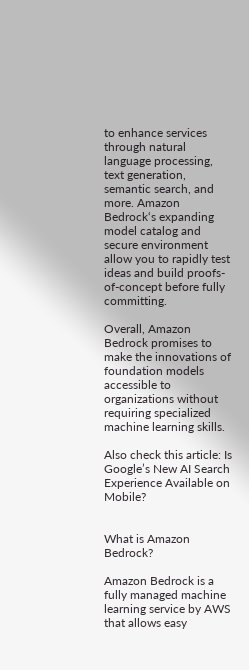to enhance services through natural language processing, text generation, semantic search, and more. Amazon Bedrock‘s expanding model catalog and secure environment allow you to rapidly test ideas and build proofs-of-concept before fully committing.

Overall, Amazon Bedrock promises to make the innovations of foundation models accessible to organizations without requiring specialized machine learning skills.

Also check this article: Is Google’s New AI Search Experience Available on Mobile?


What is Amazon Bedrock?

Amazon Bedrock is a fully managed machine learning service by AWS that allows easy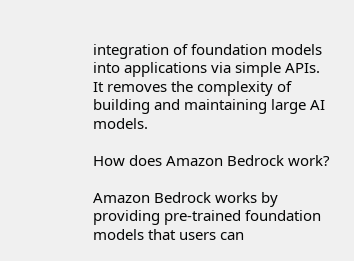integration of foundation models into applications via simple APIs. It removes the complexity of building and maintaining large AI models.

How does Amazon Bedrock work?

Amazon Bedrock works by providing pre-trained foundation models that users can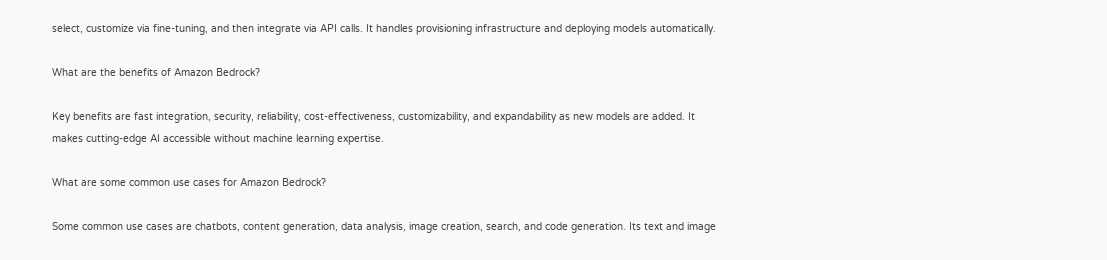select, customize via fine-tuning, and then integrate via API calls. It handles provisioning infrastructure and deploying models automatically.

What are the benefits of Amazon Bedrock?

Key benefits are fast integration, security, reliability, cost-effectiveness, customizability, and expandability as new models are added. It makes cutting-edge AI accessible without machine learning expertise.

What are some common use cases for Amazon Bedrock?

Some common use cases are chatbots, content generation, data analysis, image creation, search, and code generation. Its text and image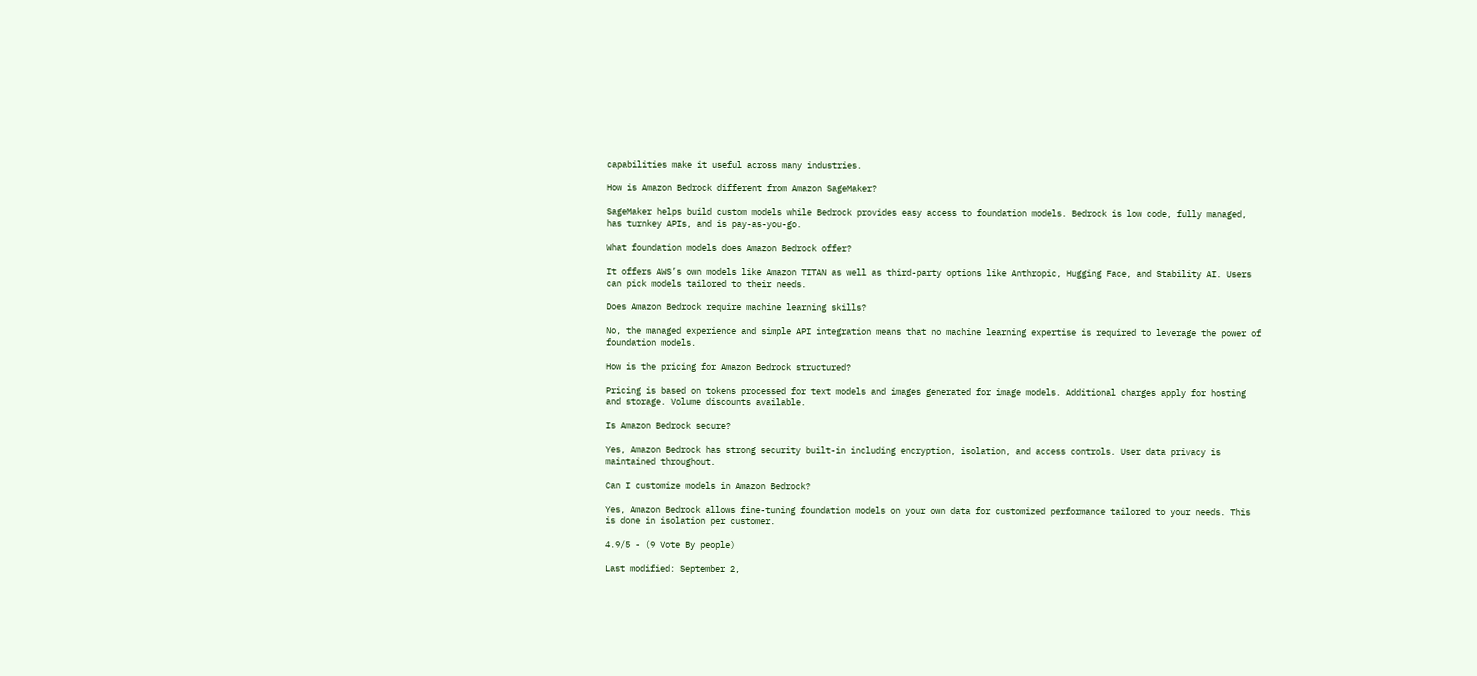capabilities make it useful across many industries.

How is Amazon Bedrock different from Amazon SageMaker?

SageMaker helps build custom models while Bedrock provides easy access to foundation models. Bedrock is low code, fully managed, has turnkey APIs, and is pay-as-you-go.

What foundation models does Amazon Bedrock offer?

It offers AWS’s own models like Amazon TITAN as well as third-party options like Anthropic, Hugging Face, and Stability AI. Users can pick models tailored to their needs.

Does Amazon Bedrock require machine learning skills?

No, the managed experience and simple API integration means that no machine learning expertise is required to leverage the power of foundation models.

How is the pricing for Amazon Bedrock structured?

Pricing is based on tokens processed for text models and images generated for image models. Additional charges apply for hosting and storage. Volume discounts available.

Is Amazon Bedrock secure?

Yes, Amazon Bedrock has strong security built-in including encryption, isolation, and access controls. User data privacy is maintained throughout.

Can I customize models in Amazon Bedrock?

Yes, Amazon Bedrock allows fine-tuning foundation models on your own data for customized performance tailored to your needs. This is done in isolation per customer.

4.9/5 - (9 Vote By people)

Last modified: September 2,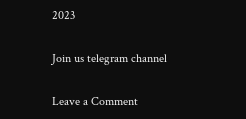2023

Join us telegram channel

Leave a Comment